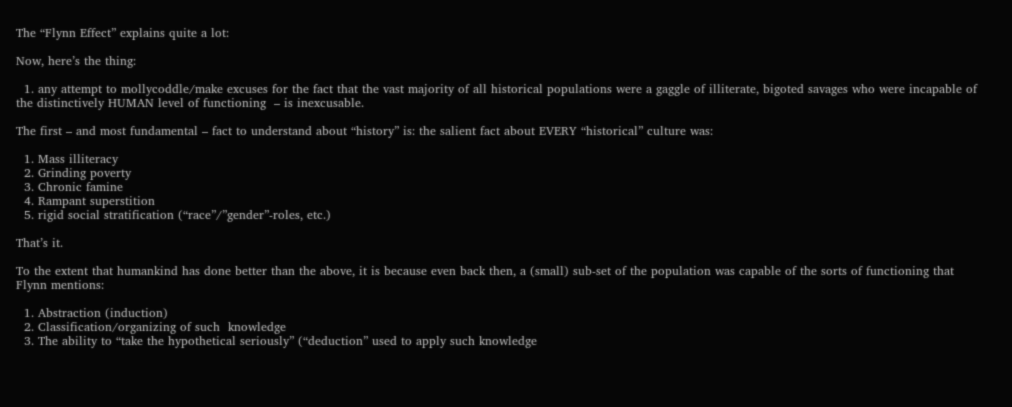The “Flynn Effect” explains quite a lot:

Now, here’s the thing:

  1. any attempt to mollycoddle/make excuses for the fact that the vast majority of all historical populations were a gaggle of illiterate, bigoted savages who were incapable of the distinctively HUMAN level of functioning  – is inexcusable.

The first – and most fundamental – fact to understand about “history” is: the salient fact about EVERY “historical” culture was:

  1. Mass illiteracy
  2. Grinding poverty
  3. Chronic famine
  4. Rampant superstition
  5. rigid social stratification (“race”/”gender”-roles, etc.)

That’s it.

To the extent that humankind has done better than the above, it is because even back then, a (small) sub-set of the population was capable of the sorts of functioning that Flynn mentions:

  1. Abstraction (induction)
  2. Classification/organizing of such  knowledge
  3. The ability to “take the hypothetical seriously” (“deduction” used to apply such knowledge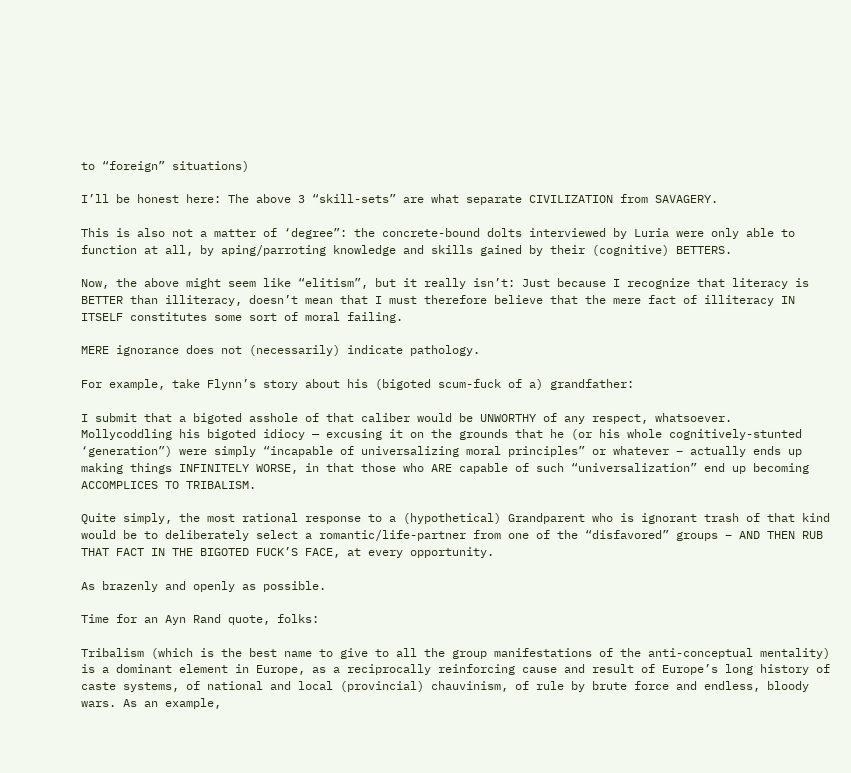to “foreign” situations)

I’ll be honest here: The above 3 “skill-sets” are what separate CIVILIZATION from SAVAGERY.

This is also not a matter of ‘degree”: the concrete-bound dolts interviewed by Luria were only able to function at all, by aping/parroting knowledge and skills gained by their (cognitive) BETTERS.

Now, the above might seem like “elitism”, but it really isn’t: Just because I recognize that literacy is BETTER than illiteracy, doesn’t mean that I must therefore believe that the mere fact of illiteracy IN ITSELF constitutes some sort of moral failing.

MERE ignorance does not (necessarily) indicate pathology.

For example, take Flynn’s story about his (bigoted scum-fuck of a) grandfather:

I submit that a bigoted asshole of that caliber would be UNWORTHY of any respect, whatsoever.  Mollycoddling his bigoted idiocy — excusing it on the grounds that he (or his whole cognitively-stunted ‘generation”) were simply “incapable of universalizing moral principles” or whatever – actually ends up making things INFINITELY WORSE, in that those who ARE capable of such “universalization” end up becoming ACCOMPLICES TO TRIBALISM.

Quite simply, the most rational response to a (hypothetical) Grandparent who is ignorant trash of that kind would be to deliberately select a romantic/life-partner from one of the “disfavored” groups – AND THEN RUB THAT FACT IN THE BIGOTED FUCK’S FACE, at every opportunity.

As brazenly and openly as possible.

Time for an Ayn Rand quote, folks:

Tribalism (which is the best name to give to all the group manifestations of the anti-conceptual mentality) is a dominant element in Europe, as a reciprocally reinforcing cause and result of Europe’s long history of caste systems, of national and local (provincial) chauvinism, of rule by brute force and endless, bloody wars. As an example,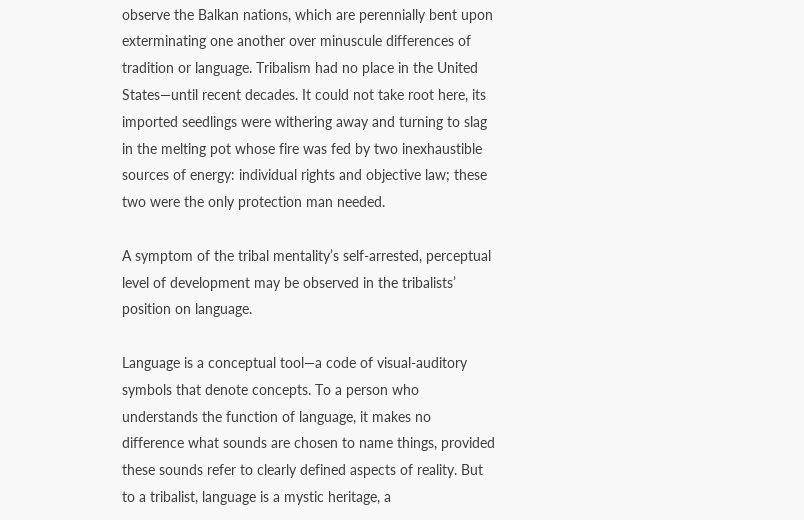observe the Balkan nations, which are perennially bent upon exterminating one another over minuscule differences of tradition or language. Tribalism had no place in the United States—until recent decades. It could not take root here, its imported seedlings were withering away and turning to slag in the melting pot whose fire was fed by two inexhaustible sources of energy: individual rights and objective law; these two were the only protection man needed.

A symptom of the tribal mentality’s self-arrested, perceptual level of development may be observed in the tribalists’ position on language.

Language is a conceptual tool—a code of visual-auditory symbols that denote concepts. To a person who understands the function of language, it makes no difference what sounds are chosen to name things, provided these sounds refer to clearly defined aspects of reality. But to a tribalist, language is a mystic heritage, a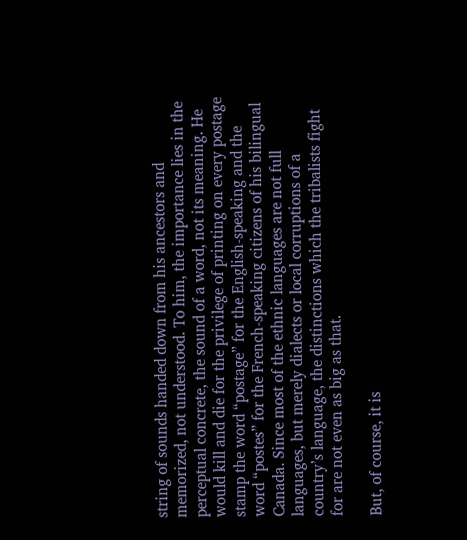string of sounds handed down from his ancestors and memorized, not understood. To him, the importance lies in the perceptual concrete, the sound of a word, not its meaning. He would kill and die for the privilege of printing on every postage stamp the word “postage” for the English-speaking and the word “postes” for the French-speaking citizens of his bilingual Canada. Since most of the ethnic languages are not full languages, but merely dialects or local corruptions of a country’s language, the distinctions which the tribalists fight for are not even as big as that.

But, of course, it is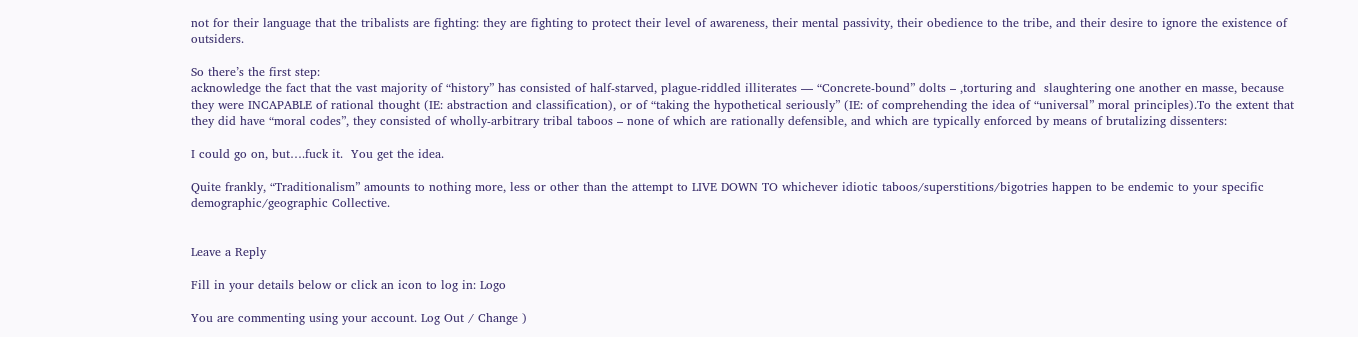not for their language that the tribalists are fighting: they are fighting to protect their level of awareness, their mental passivity, their obedience to the tribe, and their desire to ignore the existence of outsiders.

So there’s the first step:
acknowledge the fact that the vast majority of “history” has consisted of half-starved, plague-riddled illiterates — “Concrete-bound” dolts – ,torturing and  slaughtering one another en masse, because they were INCAPABLE of rational thought (IE: abstraction and classification), or of “taking the hypothetical seriously” (IE: of comprehending the idea of “universal” moral principles).To the extent that they did have “moral codes”, they consisted of wholly-arbitrary tribal taboos – none of which are rationally defensible, and which are typically enforced by means of brutalizing dissenters:

I could go on, but….fuck it.  You get the idea.

Quite frankly, “Traditionalism” amounts to nothing more, less or other than the attempt to LIVE DOWN TO whichever idiotic taboos/superstitions/bigotries happen to be endemic to your specific demographic/geographic Collective.


Leave a Reply

Fill in your details below or click an icon to log in: Logo

You are commenting using your account. Log Out / Change )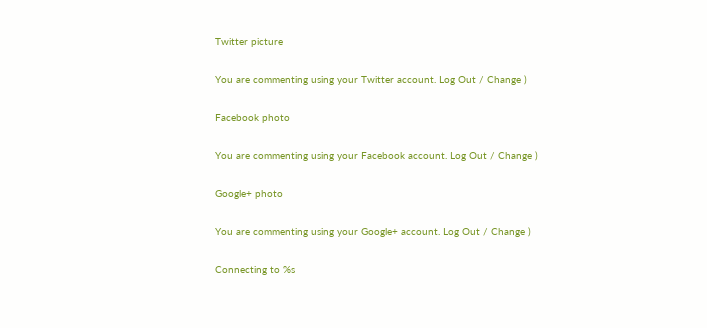Twitter picture

You are commenting using your Twitter account. Log Out / Change )

Facebook photo

You are commenting using your Facebook account. Log Out / Change )

Google+ photo

You are commenting using your Google+ account. Log Out / Change )

Connecting to %s